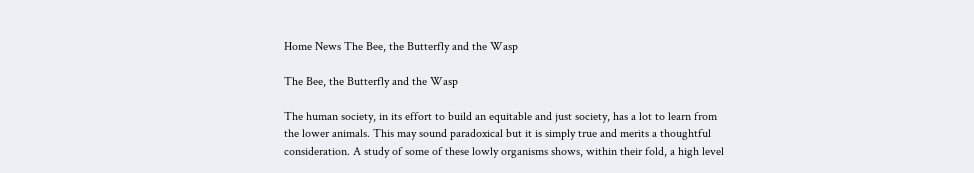Home News The Bee, the Butterfly and the Wasp

The Bee, the Butterfly and the Wasp

The human society, in its effort to build an equitable and just society, has a lot to learn from the lower animals. This may sound paradoxical but it is simply true and merits a thoughtful consideration. A study of some of these lowly organisms shows, within their fold, a high level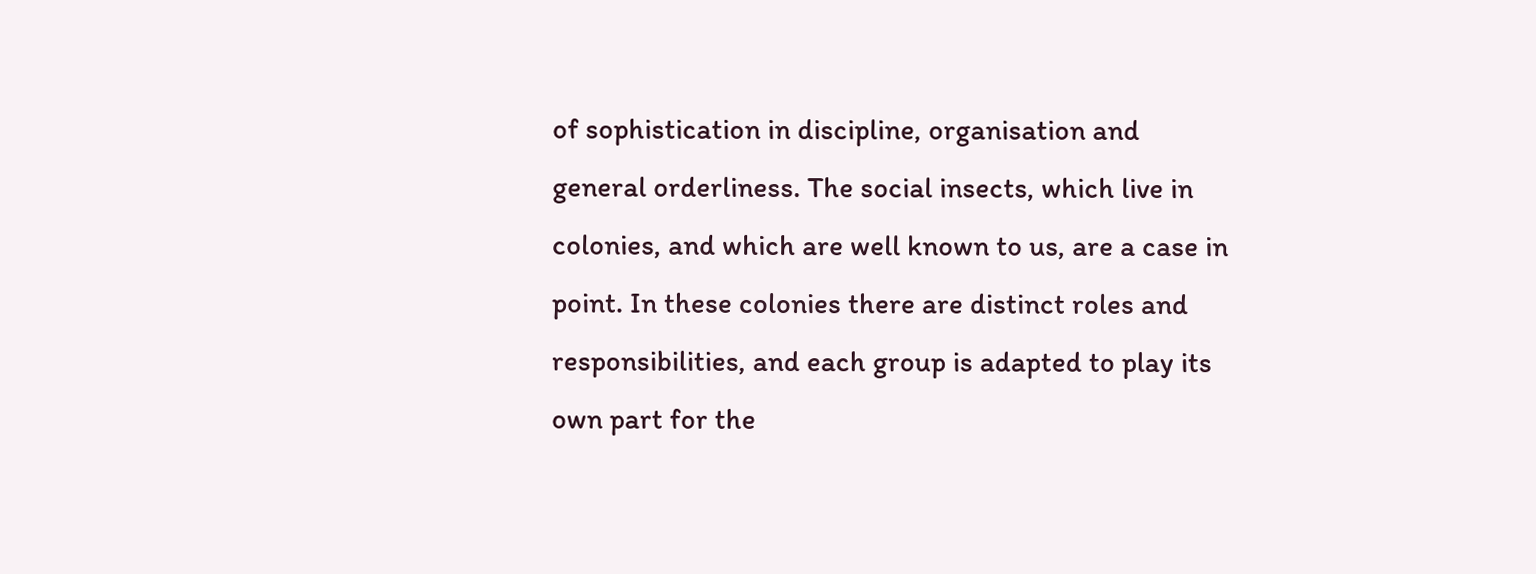of sophistication in discipline, organisation and general orderliness. The social insects, which live in colonies, and which are well known to us, are a case in point. In these colonies there are distinct roles and responsibilities, and each group is adapted to play its own part for the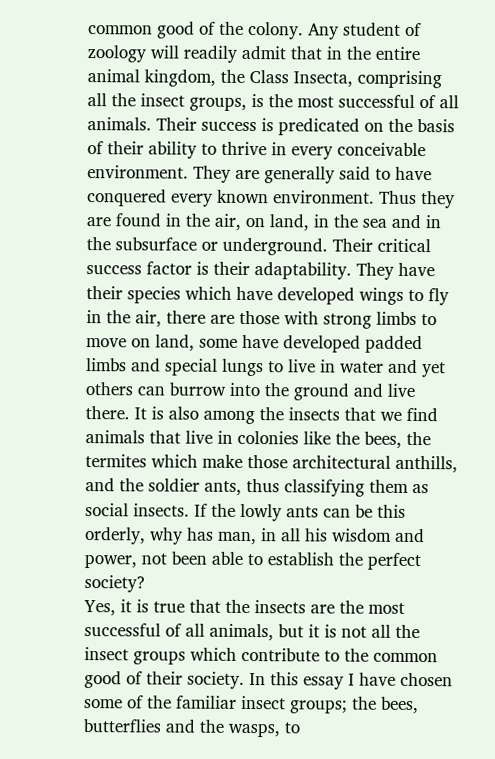common good of the colony. Any student of zoology will readily admit that in the entire animal kingdom, the Class Insecta, comprising all the insect groups, is the most successful of all animals. Their success is predicated on the basis of their ability to thrive in every conceivable environment. They are generally said to have conquered every known environment. Thus they are found in the air, on land, in the sea and in the subsurface or underground. Their critical success factor is their adaptability. They have their species which have developed wings to fly in the air, there are those with strong limbs to move on land, some have developed padded limbs and special lungs to live in water and yet others can burrow into the ground and live there. It is also among the insects that we find animals that live in colonies like the bees, the termites which make those architectural anthills, and the soldier ants, thus classifying them as social insects. If the lowly ants can be this orderly, why has man, in all his wisdom and power, not been able to establish the perfect society?
Yes, it is true that the insects are the most successful of all animals, but it is not all the insect groups which contribute to the common good of their society. In this essay I have chosen some of the familiar insect groups; the bees, butterflies and the wasps, to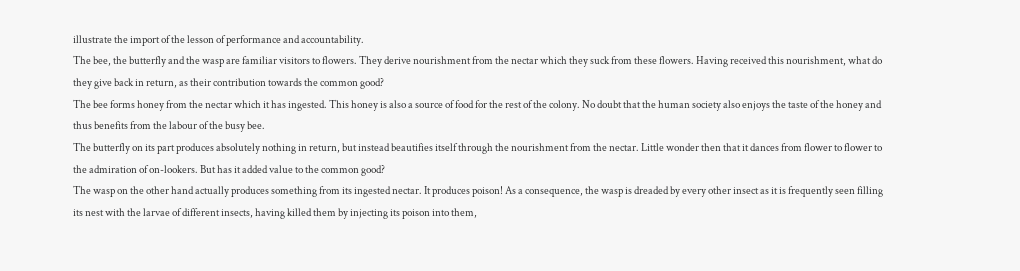illustrate the import of the lesson of performance and accountability.
The bee, the butterfly and the wasp are familiar visitors to flowers. They derive nourishment from the nectar which they suck from these flowers. Having received this nourishment, what do they give back in return, as their contribution towards the common good?
The bee forms honey from the nectar which it has ingested. This honey is also a source of food for the rest of the colony. No doubt that the human society also enjoys the taste of the honey and thus benefits from the labour of the busy bee.
The butterfly on its part produces absolutely nothing in return, but instead beautifies itself through the nourishment from the nectar. Little wonder then that it dances from flower to flower to the admiration of on-lookers. But has it added value to the common good?
The wasp on the other hand actually produces something from its ingested nectar. It produces poison! As a consequence, the wasp is dreaded by every other insect as it is frequently seen filling its nest with the larvae of different insects, having killed them by injecting its poison into them,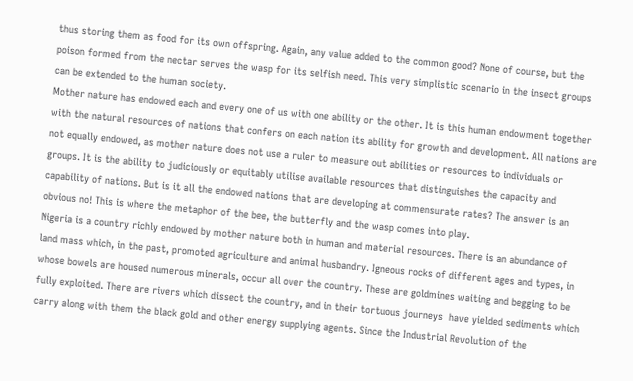thus storing them as food for its own offspring. Again, any value added to the common good? None of course, but the poison formed from the nectar serves the wasp for its selfish need. This very simplistic scenario in the insect groups can be extended to the human society.
Mother nature has endowed each and every one of us with one ability or the other. It is this human endowment together with the natural resources of nations that confers on each nation its ability for growth and development. All nations are not equally endowed, as mother nature does not use a ruler to measure out abilities or resources to individuals or groups. It is the ability to judiciously or equitably utilise available resources that distinguishes the capacity and capability of nations. But is it all the endowed nations that are developing at commensurate rates? The answer is an obvious no! This is where the metaphor of the bee, the butterfly and the wasp comes into play.
Nigeria is a country richly endowed by mother nature both in human and material resources. There is an abundance of land mass which, in the past, promoted agriculture and animal husbandry. Igneous rocks of different ages and types, in whose bowels are housed numerous minerals, occur all over the country. These are goldmines waiting and begging to be fully exploited. There are rivers which dissect the country, and in their tortuous journeys  have yielded sediments which carry along with them the black gold and other energy supplying agents. Since the Industrial Revolution of the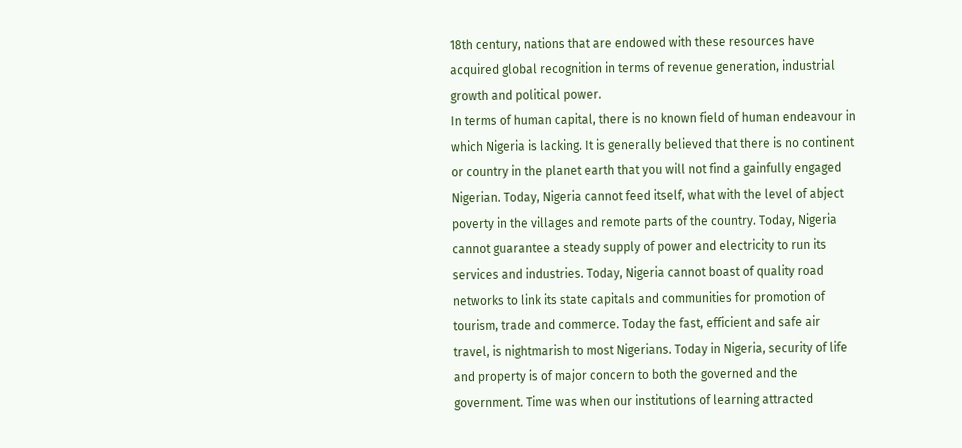18th century, nations that are endowed with these resources have acquired global recognition in terms of revenue generation, industrial growth and political power.
In terms of human capital, there is no known field of human endeavour in which Nigeria is lacking. It is generally believed that there is no continent or country in the planet earth that you will not find a gainfully engaged Nigerian. Today, Nigeria cannot feed itself, what with the level of abject poverty in the villages and remote parts of the country. Today, Nigeria cannot guarantee a steady supply of power and electricity to run its services and industries. Today, Nigeria cannot boast of quality road networks to link its state capitals and communities for promotion of tourism, trade and commerce. Today the fast, efficient and safe air travel, is nightmarish to most Nigerians. Today in Nigeria, security of life and property is of major concern to both the governed and the government. Time was when our institutions of learning attracted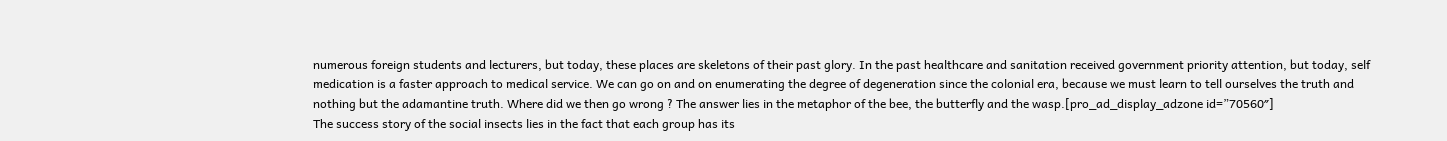numerous foreign students and lecturers, but today, these places are skeletons of their past glory. In the past healthcare and sanitation received government priority attention, but today, self medication is a faster approach to medical service. We can go on and on enumerating the degree of degeneration since the colonial era, because we must learn to tell ourselves the truth and nothing but the adamantine truth. Where did we then go wrong ? The answer lies in the metaphor of the bee, the butterfly and the wasp.[pro_ad_display_adzone id=”70560″]
The success story of the social insects lies in the fact that each group has its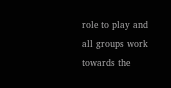role to play and all groups work towards the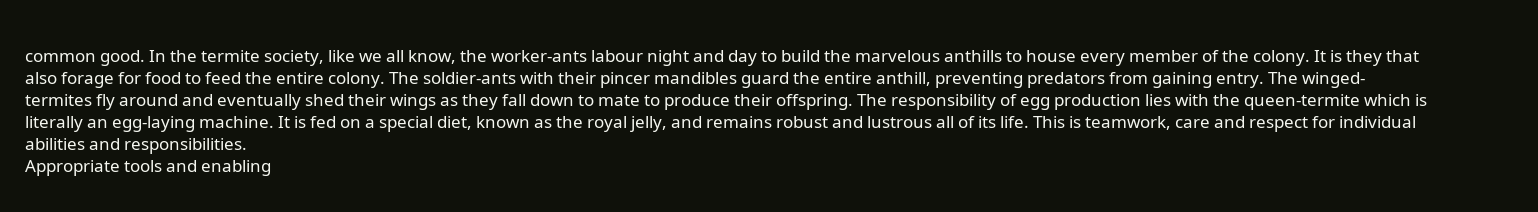common good. In the termite society, like we all know, the worker-ants labour night and day to build the marvelous anthills to house every member of the colony. It is they that also forage for food to feed the entire colony. The soldier-ants with their pincer mandibles guard the entire anthill, preventing predators from gaining entry. The winged-termites fly around and eventually shed their wings as they fall down to mate to produce their offspring. The responsibility of egg production lies with the queen-termite which is literally an egg-laying machine. It is fed on a special diet, known as the royal jelly, and remains robust and lustrous all of its life. This is teamwork, care and respect for individual abilities and responsibilities.
Appropriate tools and enabling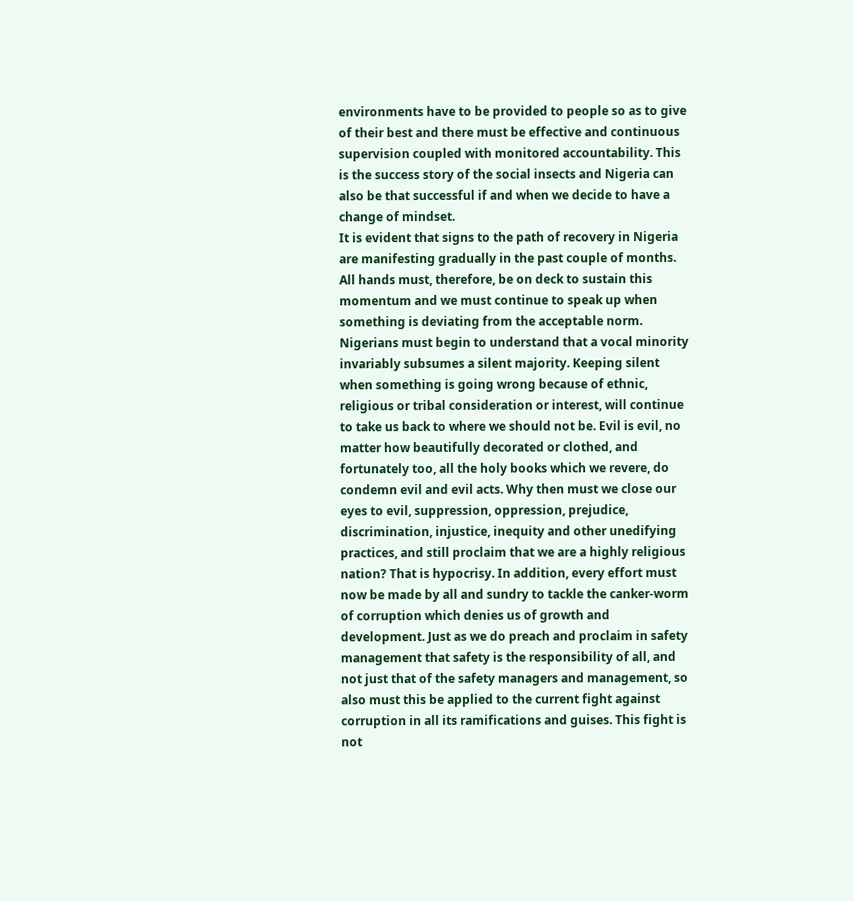environments have to be provided to people so as to give of their best and there must be effective and continuous supervision coupled with monitored accountability. This is the success story of the social insects and Nigeria can also be that successful if and when we decide to have a change of mindset.
It is evident that signs to the path of recovery in Nigeria are manifesting gradually in the past couple of months. All hands must, therefore, be on deck to sustain this momentum and we must continue to speak up when something is deviating from the acceptable norm. Nigerians must begin to understand that a vocal minority invariably subsumes a silent majority. Keeping silent when something is going wrong because of ethnic, religious or tribal consideration or interest, will continue to take us back to where we should not be. Evil is evil, no matter how beautifully decorated or clothed, and fortunately too, all the holy books which we revere, do condemn evil and evil acts. Why then must we close our eyes to evil, suppression, oppression, prejudice, discrimination, injustice, inequity and other unedifying practices, and still proclaim that we are a highly religious nation? That is hypocrisy. In addition, every effort must now be made by all and sundry to tackle the canker-worm of corruption which denies us of growth and development. Just as we do preach and proclaim in safety management that safety is the responsibility of all, and not just that of the safety managers and management, so also must this be applied to the current fight against corruption in all its ramifications and guises. This fight is not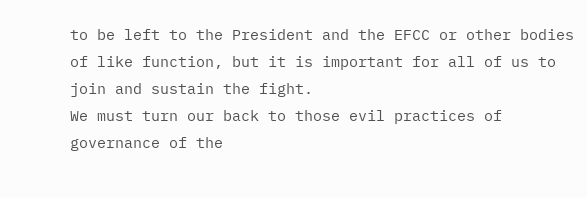to be left to the President and the EFCC or other bodies of like function, but it is important for all of us to join and sustain the fight.
We must turn our back to those evil practices of governance of the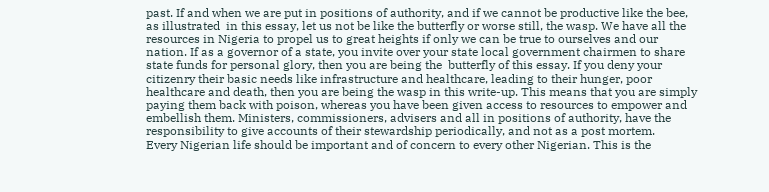past. If and when we are put in positions of authority, and if we cannot be productive like the bee, as illustrated  in this essay, let us not be like the butterfly or worse still, the wasp. We have all the resources in Nigeria to propel us to great heights if only we can be true to ourselves and our nation. If as a governor of a state, you invite over your state local government chairmen to share state funds for personal glory, then you are being the  butterfly of this essay. If you deny your citizenry their basic needs like infrastructure and healthcare, leading to their hunger, poor healthcare and death, then you are being the wasp in this write-up. This means that you are simply paying them back with poison, whereas you have been given access to resources to empower and embellish them. Ministers, commissioners, advisers and all in positions of authority, have the responsibility to give accounts of their stewardship periodically, and not as a post mortem.
Every Nigerian life should be important and of concern to every other Nigerian. This is the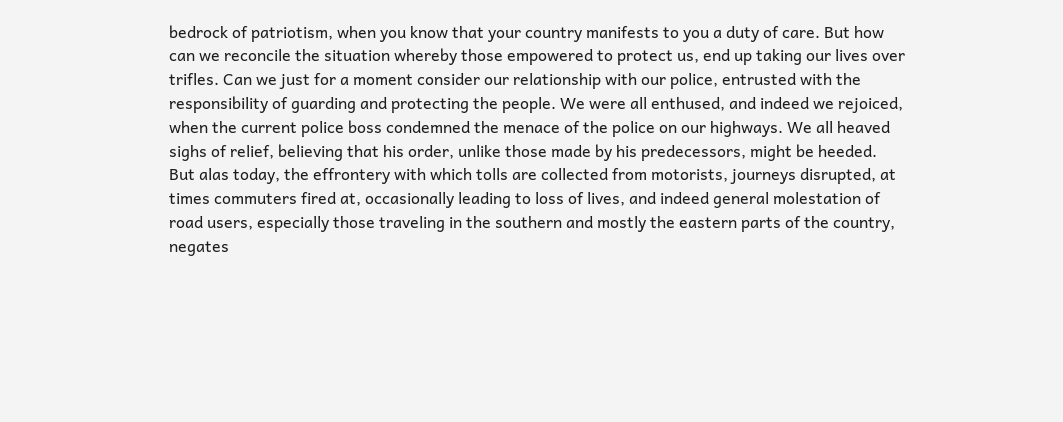bedrock of patriotism, when you know that your country manifests to you a duty of care. But how can we reconcile the situation whereby those empowered to protect us, end up taking our lives over trifles. Can we just for a moment consider our relationship with our police, entrusted with the responsibility of guarding and protecting the people. We were all enthused, and indeed we rejoiced, when the current police boss condemned the menace of the police on our highways. We all heaved sighs of relief, believing that his order, unlike those made by his predecessors, might be heeded. But alas today, the effrontery with which tolls are collected from motorists, journeys disrupted, at times commuters fired at, occasionally leading to loss of lives, and indeed general molestation of road users, especially those traveling in the southern and mostly the eastern parts of the country, negates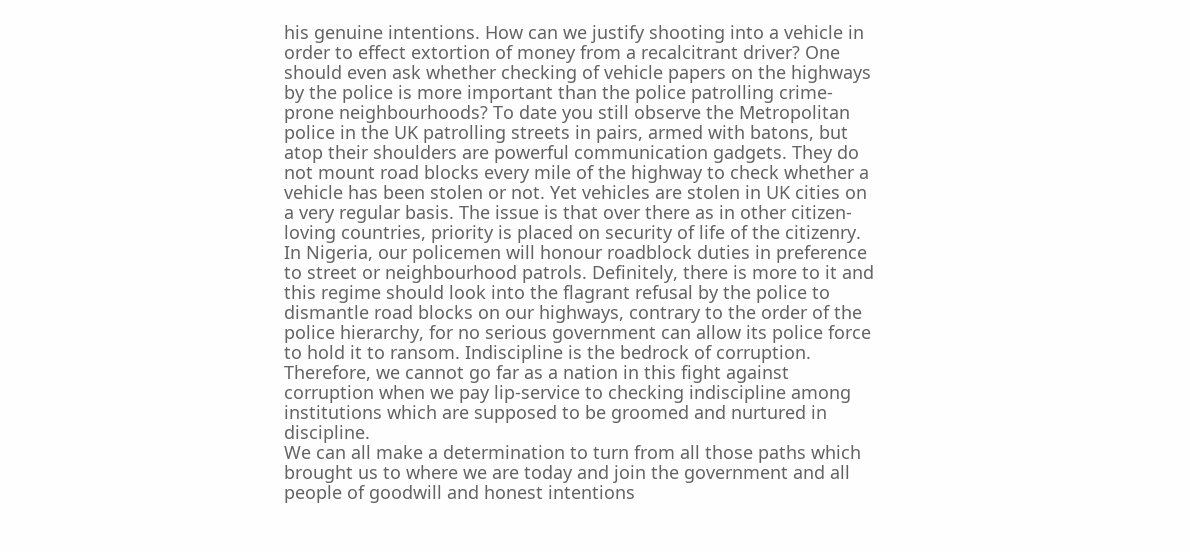his genuine intentions. How can we justify shooting into a vehicle in order to effect extortion of money from a recalcitrant driver? One should even ask whether checking of vehicle papers on the highways by the police is more important than the police patrolling crime-prone neighbourhoods? To date you still observe the Metropolitan police in the UK patrolling streets in pairs, armed with batons, but atop their shoulders are powerful communication gadgets. They do not mount road blocks every mile of the highway to check whether a vehicle has been stolen or not. Yet vehicles are stolen in UK cities on a very regular basis. The issue is that over there as in other citizen-loving countries, priority is placed on security of life of the citizenry. In Nigeria, our policemen will honour roadblock duties in preference to street or neighbourhood patrols. Definitely, there is more to it and this regime should look into the flagrant refusal by the police to dismantle road blocks on our highways, contrary to the order of the police hierarchy, for no serious government can allow its police force to hold it to ransom. Indiscipline is the bedrock of corruption. Therefore, we cannot go far as a nation in this fight against corruption when we pay lip-service to checking indiscipline among institutions which are supposed to be groomed and nurtured in discipline.
We can all make a determination to turn from all those paths which brought us to where we are today and join the government and all people of goodwill and honest intentions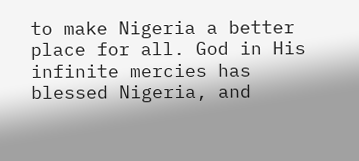to make Nigeria a better place for all. God in His infinite mercies has blessed Nigeria, and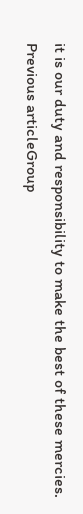it is our duty and responsibility to make the best of these mercies.
Previous articleGroup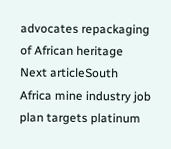advocates repackaging of African heritage
Next articleSouth Africa mine industry job plan targets platinum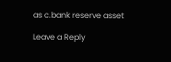as c.bank reserve asset

Leave a Reply